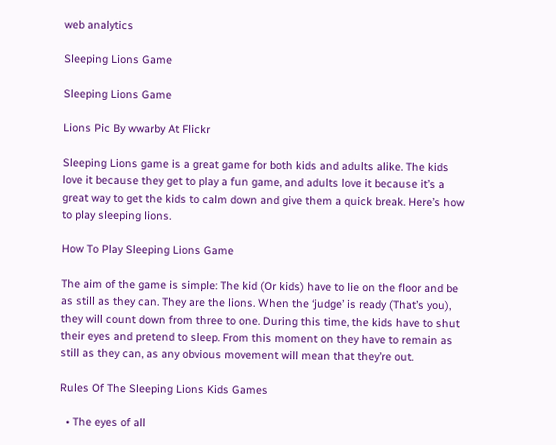web analytics

Sleeping Lions Game

Sleeping Lions Game

Lions Pic By wwarby At Flickr

Sleeping Lions game is a great game for both kids and adults alike. The kids love it because they get to play a fun game, and adults love it because it’s a great way to get the kids to calm down and give them a quick break. Here’s how to play sleeping lions.

How To Play Sleeping Lions Game

The aim of the game is simple: The kid (Or kids) have to lie on the floor and be as still as they can. They are the lions. When the ‘judge’ is ready (That’s you), they will count down from three to one. During this time, the kids have to shut their eyes and pretend to sleep. From this moment on they have to remain as still as they can, as any obvious movement will mean that they’re out.

Rules Of The Sleeping Lions Kids Games

  • The eyes of all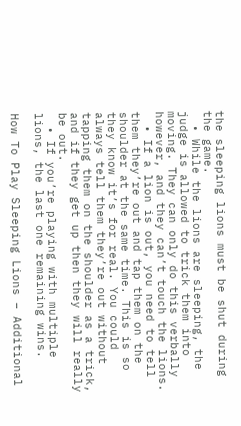the sleeping lions must be shut during the game.
  • While the lions are sleeping, the judge is allowed to trick them into moving. They can only do this verbally however, and they can’t touch the lions.
  • If a lion is out, you need to tell them they’re out and tap them on the shoulder at the same time. This is so they know it’s for real. You could always tell them they’re out without tapping them on the shoulder as a trick, and if they get up then they will really be out.
  • If you’re playing with multiple lions, the last one remaining wins.

How To Play Sleeping Lions – Additional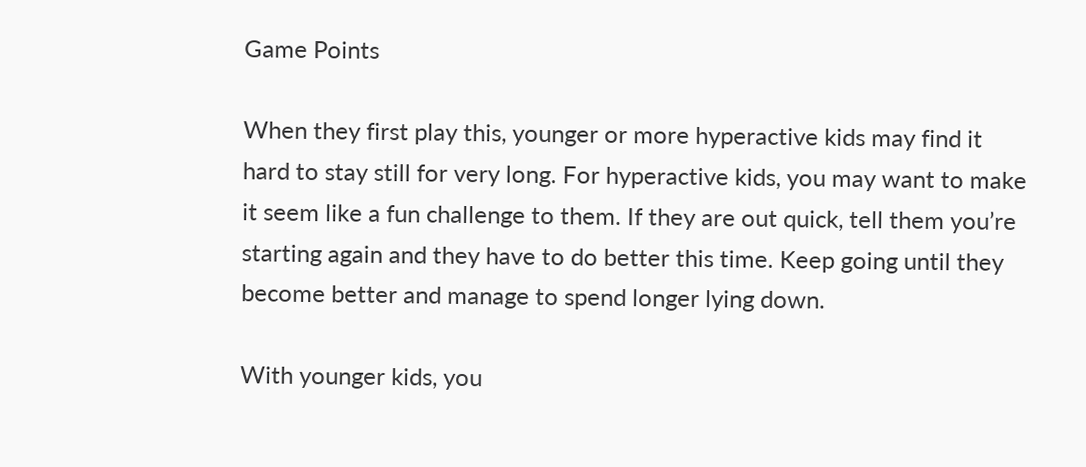Game Points

When they first play this, younger or more hyperactive kids may find it hard to stay still for very long. For hyperactive kids, you may want to make it seem like a fun challenge to them. If they are out quick, tell them you’re starting again and they have to do better this time. Keep going until they become better and manage to spend longer lying down.

With younger kids, you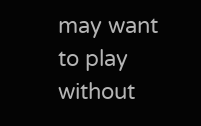may want to play without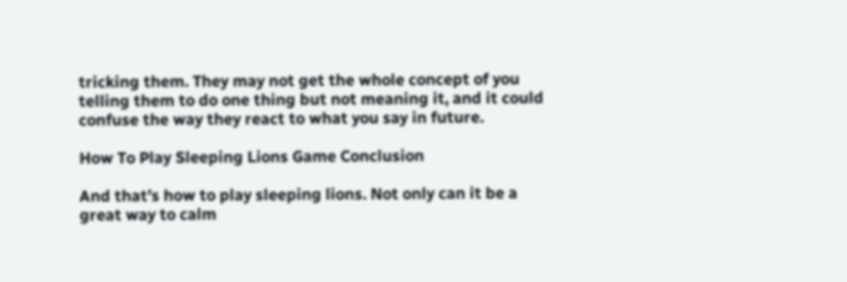tricking them. They may not get the whole concept of you telling them to do one thing but not meaning it, and it could confuse the way they react to what you say in future.

How To Play Sleeping Lions Game Conclusion

And that’s how to play sleeping lions. Not only can it be a great way to calm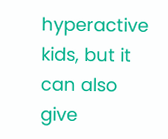hyperactive kids, but it can also give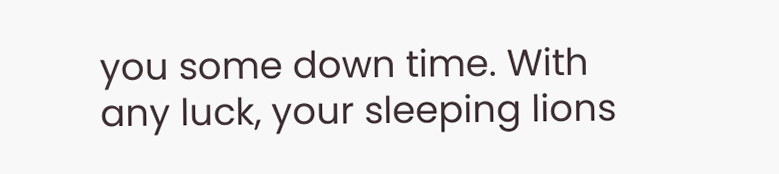you some down time. With any luck, your sleeping lions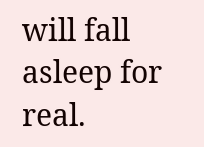will fall asleep for real.